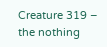Creature 319 – the nothing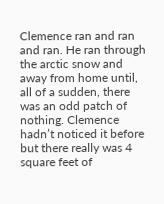Clemence ran and ran and ran. He ran through the arctic snow and away from home until, all of a sudden, there was an odd patch of nothing. Clemence hadn’t noticed it before but there really was 4 square feet of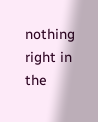nothing right in the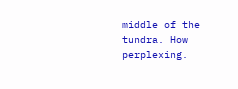middle of the tundra. How perplexing.